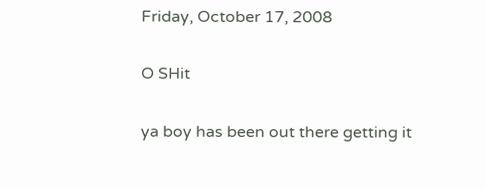Friday, October 17, 2008

O SHit

ya boy has been out there getting it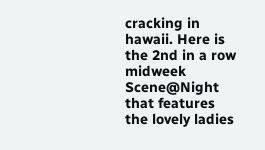cracking in hawaii. Here is the 2nd in a row midweek Scene@Night that features the lovely ladies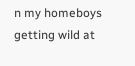n my homeboys getting wild at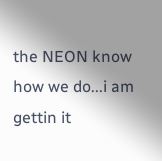the NEON know how we do...i am gettin it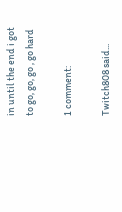in until the end i got to go, go, go , go hard

1 comment:

Twitch808 said...